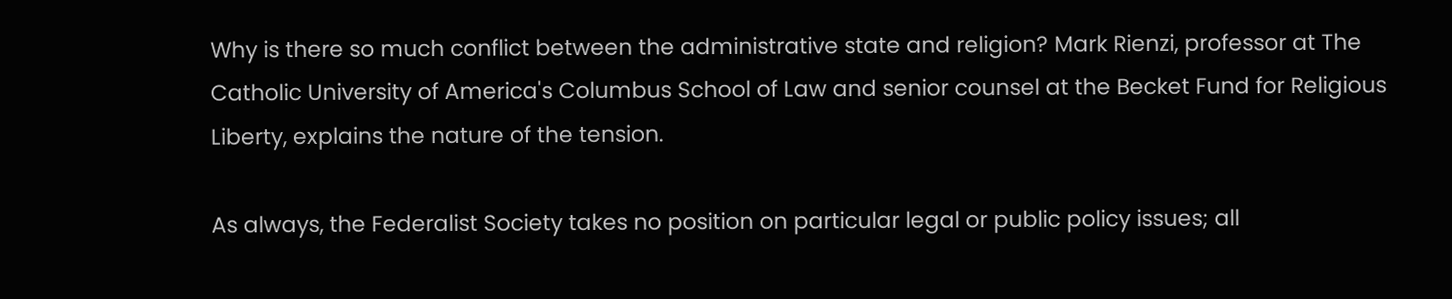Why is there so much conflict between the administrative state and religion? Mark Rienzi, professor at The Catholic University of America's Columbus School of Law and senior counsel at the Becket Fund for Religious Liberty, explains the nature of the tension.

As always, the Federalist Society takes no position on particular legal or public policy issues; all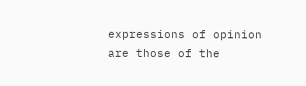expressions of opinion are those of the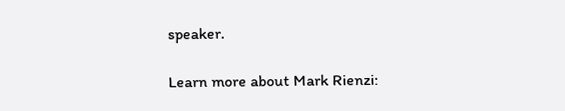speaker.

Learn more about Mark Rienzi: